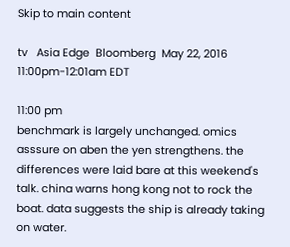Skip to main content

tv   Asia Edge  Bloomberg  May 22, 2016 11:00pm-12:01am EDT

11:00 pm
benchmark is largely unchanged. omics asssure on aben the yen strengthens. the differences were laid bare at this weekend's talk. china warns hong kong not to rock the boat. data suggests the ship is already taking on water.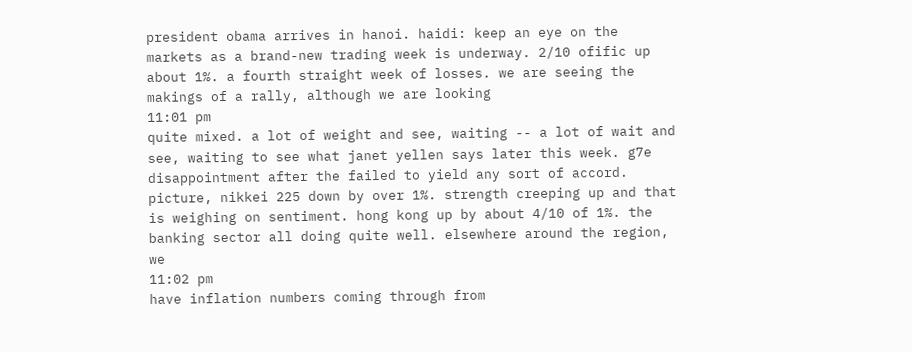president obama arrives in hanoi. haidi: keep an eye on the markets as a brand-new trading week is underway. 2/10 ofific up about 1%. a fourth straight week of losses. we are seeing the makings of a rally, although we are looking
11:01 pm
quite mixed. a lot of weight and see, waiting -- a lot of wait and see, waiting to see what janet yellen says later this week. g7e disappointment after the failed to yield any sort of accord. picture, nikkei 225 down by over 1%. strength creeping up and that is weighing on sentiment. hong kong up by about 4/10 of 1%. the banking sector all doing quite well. elsewhere around the region, we
11:02 pm
have inflation numbers coming through from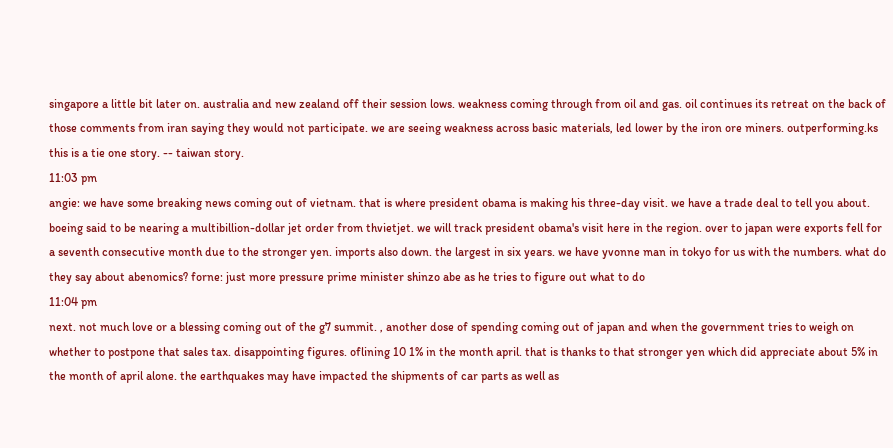singapore a little bit later on. australia and new zealand off their session lows. weakness coming through from oil and gas. oil continues its retreat on the back of those comments from iran saying they would not participate. we are seeing weakness across basic materials, led lower by the iron ore miners. outperforming.ks this is a tie one story. -- taiwan story.
11:03 pm
angie: we have some breaking news coming out of vietnam. that is where president obama is making his three-day visit. we have a trade deal to tell you about. boeing said to be nearing a multibillion-dollar jet order from thvietjet. we will track president obama's visit here in the region. over to japan were exports fell for a seventh consecutive month due to the stronger yen. imports also down. the largest in six years. we have yvonne man in tokyo for us with the numbers. what do they say about abenomics? forne: just more pressure prime minister shinzo abe as he tries to figure out what to do
11:04 pm
next. not much love or a blessing coming out of the g7 summit. , another dose of spending coming out of japan and when the government tries to weigh on whether to postpone that sales tax. disappointing figures. oflining 10 1% in the month april. that is thanks to that stronger yen which did appreciate about 5% in the month of april alone. the earthquakes may have impacted the shipments of car parts as well as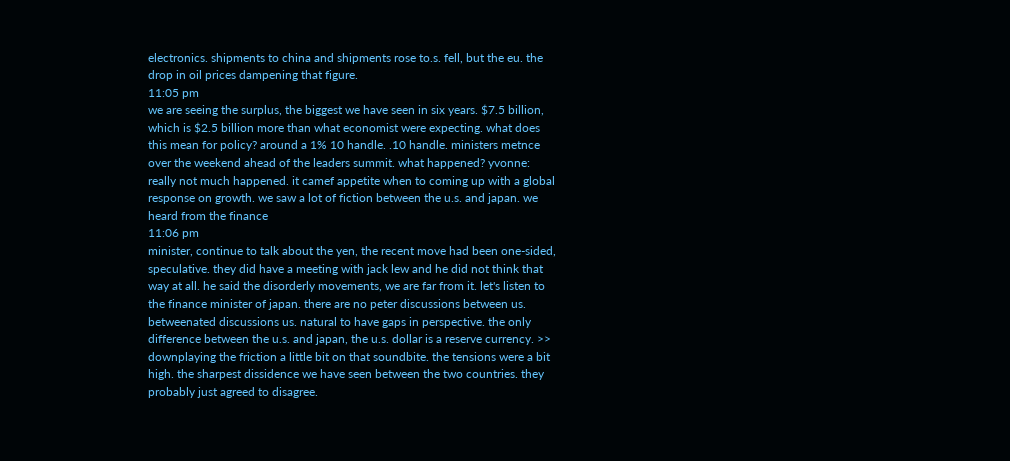electronics. shipments to china and shipments rose to.s. fell, but the eu. the drop in oil prices dampening that figure.
11:05 pm
we are seeing the surplus, the biggest we have seen in six years. $7.5 billion, which is $2.5 billion more than what economist were expecting. what does this mean for policy? around a 1% 10 handle. .10 handle. ministers metnce over the weekend ahead of the leaders summit. what happened? yvonne: really not much happened. it camef appetite when to coming up with a global response on growth. we saw a lot of fiction between the u.s. and japan. we heard from the finance
11:06 pm
minister, continue to talk about the yen, the recent move had been one-sided, speculative. they did have a meeting with jack lew and he did not think that way at all. he said the disorderly movements, we are far from it. let's listen to the finance minister of japan. there are no peter discussions between us. betweenated discussions us. natural to have gaps in perspective. the only difference between the u.s. and japan, the u.s. dollar is a reserve currency. >> downplaying the friction a little bit on that soundbite. the tensions were a bit high. the sharpest dissidence we have seen between the two countries. they probably just agreed to disagree.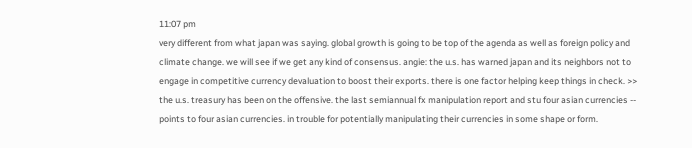11:07 pm
very different from what japan was saying. global growth is going to be top of the agenda as well as foreign policy and climate change. we will see if we get any kind of consensus. angie: the u.s. has warned japan and its neighbors not to engage in competitive currency devaluation to boost their exports. there is one factor helping keep things in check. >> the u.s. treasury has been on the offensive. the last semiannual fx manipulation report and stu four asian currencies -- points to four asian currencies. in trouble for potentially manipulating their currencies in some shape or form.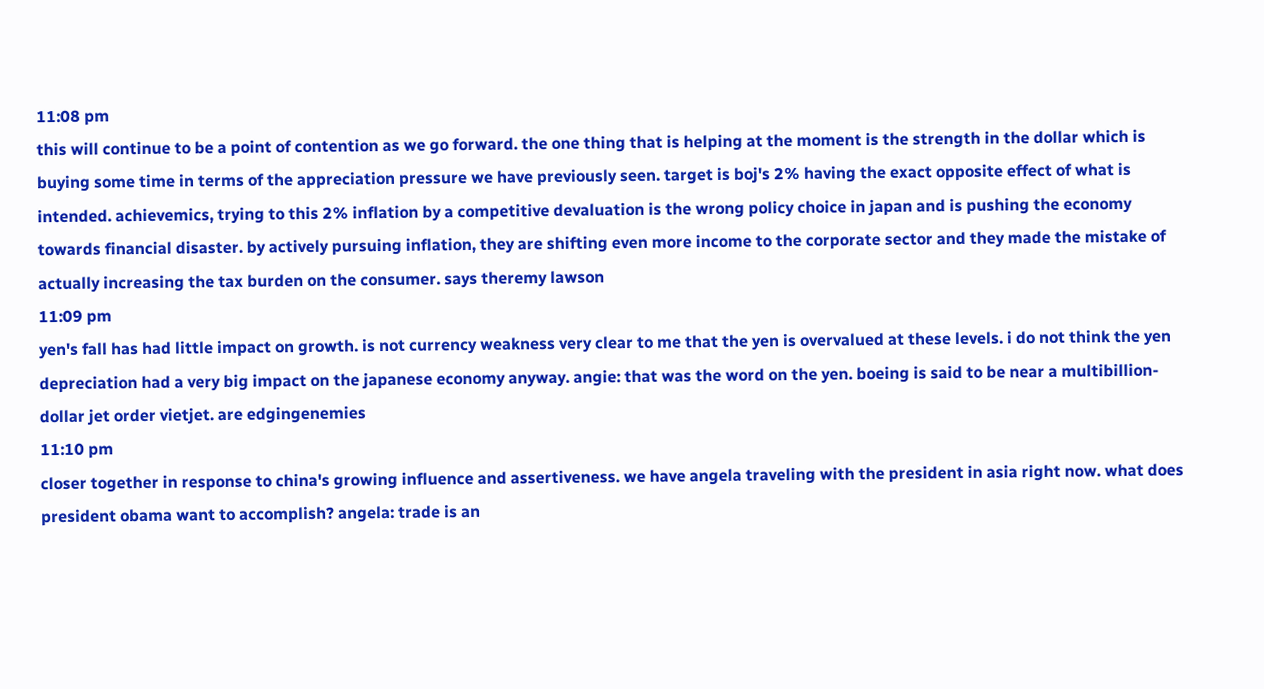11:08 pm
this will continue to be a point of contention as we go forward. the one thing that is helping at the moment is the strength in the dollar which is buying some time in terms of the appreciation pressure we have previously seen. target is boj's 2% having the exact opposite effect of what is intended. achievemics, trying to this 2% inflation by a competitive devaluation is the wrong policy choice in japan and is pushing the economy towards financial disaster. by actively pursuing inflation, they are shifting even more income to the corporate sector and they made the mistake of actually increasing the tax burden on the consumer. says theremy lawson
11:09 pm
yen's fall has had little impact on growth. is not currency weakness very clear to me that the yen is overvalued at these levels. i do not think the yen depreciation had a very big impact on the japanese economy anyway. angie: that was the word on the yen. boeing is said to be near a multibillion-dollar jet order vietjet. are edgingenemies
11:10 pm
closer together in response to china's growing influence and assertiveness. we have angela traveling with the president in asia right now. what does president obama want to accomplish? angela: trade is an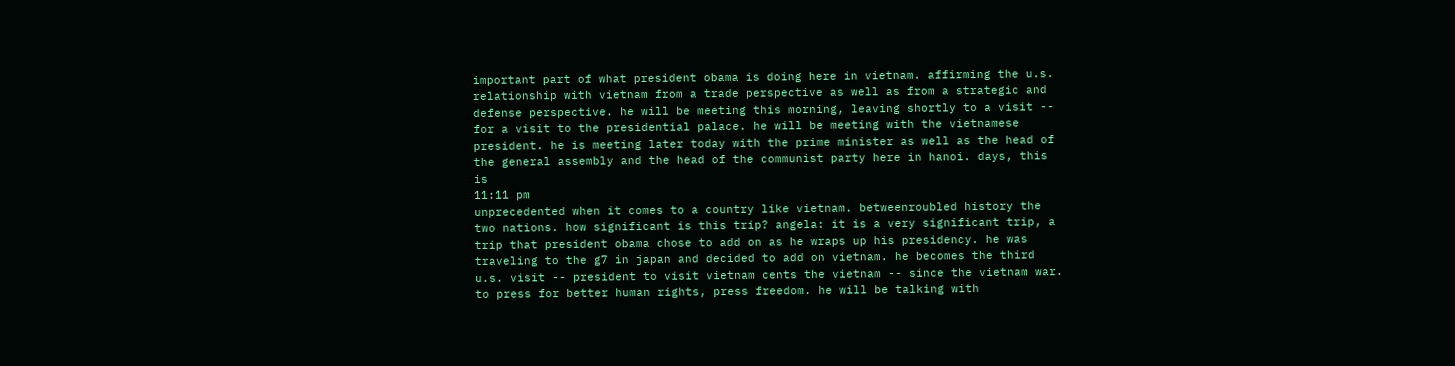important part of what president obama is doing here in vietnam. affirming the u.s. relationship with vietnam from a trade perspective as well as from a strategic and defense perspective. he will be meeting this morning, leaving shortly to a visit -- for a visit to the presidential palace. he will be meeting with the vietnamese president. he is meeting later today with the prime minister as well as the head of the general assembly and the head of the communist party here in hanoi. days, this is
11:11 pm
unprecedented when it comes to a country like vietnam. betweenroubled history the two nations. how significant is this trip? angela: it is a very significant trip, a trip that president obama chose to add on as he wraps up his presidency. he was traveling to the g7 in japan and decided to add on vietnam. he becomes the third u.s. visit -- president to visit vietnam cents the vietnam -- since the vietnam war. to press for better human rights, press freedom. he will be talking with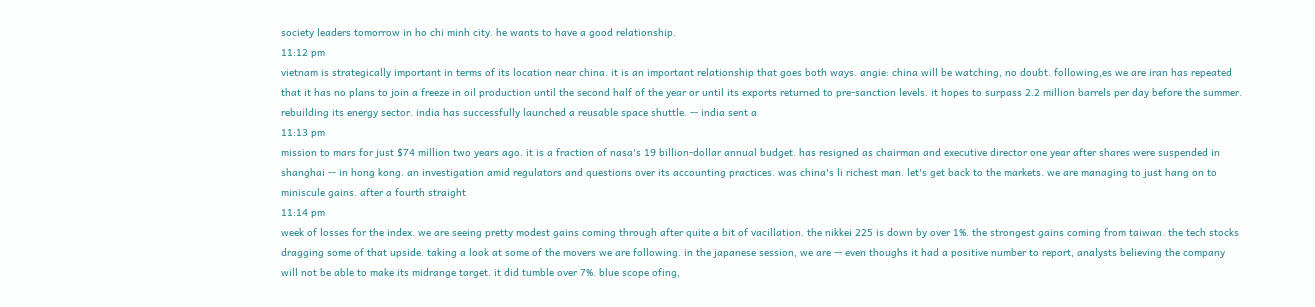society leaders tomorrow in ho chi minh city. he wants to have a good relationship.
11:12 pm
vietnam is strategically important in terms of its location near china. it is an important relationship that goes both ways. angie: china will be watching, no doubt. following,es we are iran has repeated that it has no plans to join a freeze in oil production until the second half of the year or until its exports returned to pre-sanction levels. it hopes to surpass 2.2 million barrels per day before the summer. rebuilding its energy sector. india has successfully launched a reusable space shuttle. -- india sent a
11:13 pm
mission to mars for just $74 million two years ago. it is a fraction of nasa's 19 billion-dollar annual budget. has resigned as chairman and executive director one year after shares were suspended in shanghai -- in hong kong. an investigation amid regulators and questions over its accounting practices. was china's li richest man. let's get back to the markets. we are managing to just hang on to miniscule gains. after a fourth straight
11:14 pm
week of losses for the index. we are seeing pretty modest gains coming through after quite a bit of vacillation. the nikkei 225 is down by over 1%. the strongest gains coming from taiwan. the tech stocks dragging some of that upside. taking a look at some of the movers we are following. in the japanese session, we are -- even thoughs it had a positive number to report, analysts believing the company will not be able to make its midrange target. it did tumble over 7%. blue scope ofing,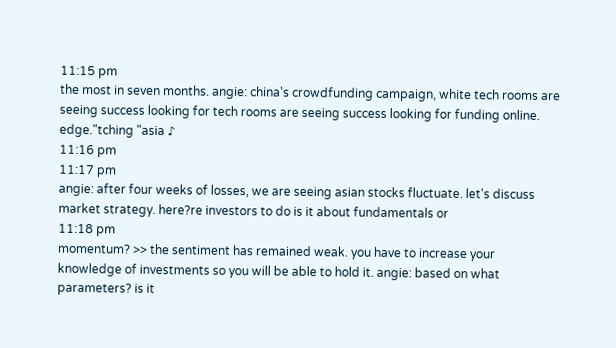11:15 pm
the most in seven months. angie: china's crowdfunding campaign, white tech rooms are seeing success looking for tech rooms are seeing success looking for funding online. edge."tching "asia ♪
11:16 pm
11:17 pm
angie: after four weeks of losses, we are seeing asian stocks fluctuate. let's discuss market strategy. here?re investors to do is it about fundamentals or
11:18 pm
momentum? >> the sentiment has remained weak. you have to increase your knowledge of investments so you will be able to hold it. angie: based on what parameters? is it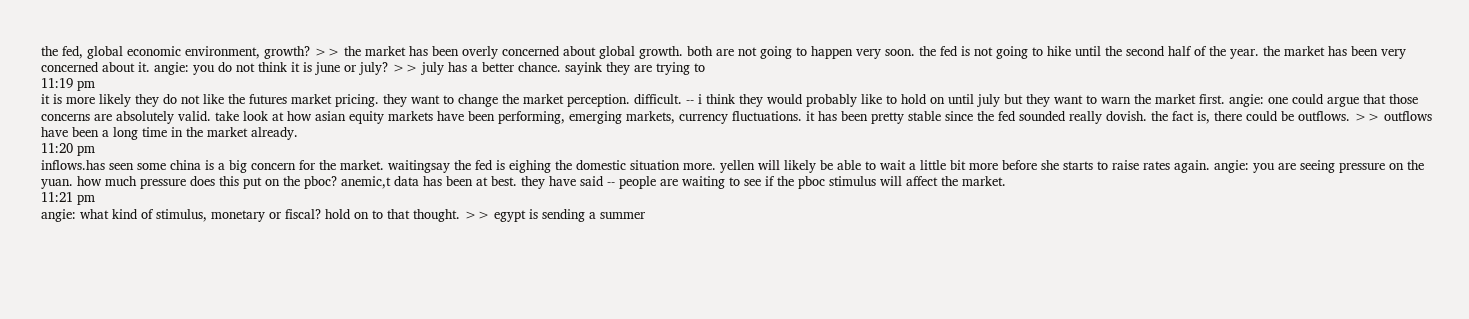the fed, global economic environment, growth? >> the market has been overly concerned about global growth. both are not going to happen very soon. the fed is not going to hike until the second half of the year. the market has been very concerned about it. angie: you do not think it is june or july? >> july has a better chance. sayink they are trying to
11:19 pm
it is more likely they do not like the futures market pricing. they want to change the market perception. difficult. -- i think they would probably like to hold on until july but they want to warn the market first. angie: one could argue that those concerns are absolutely valid. take look at how asian equity markets have been performing, emerging markets, currency fluctuations. it has been pretty stable since the fed sounded really dovish. the fact is, there could be outflows. >> outflows have been a long time in the market already.
11:20 pm
inflows.has seen some china is a big concern for the market. waitingsay the fed is eighing the domestic situation more. yellen will likely be able to wait a little bit more before she starts to raise rates again. angie: you are seeing pressure on the yuan. how much pressure does this put on the pboc? anemic,t data has been at best. they have said -- people are waiting to see if the pboc stimulus will affect the market.
11:21 pm
angie: what kind of stimulus, monetary or fiscal? hold on to that thought. >> egypt is sending a summer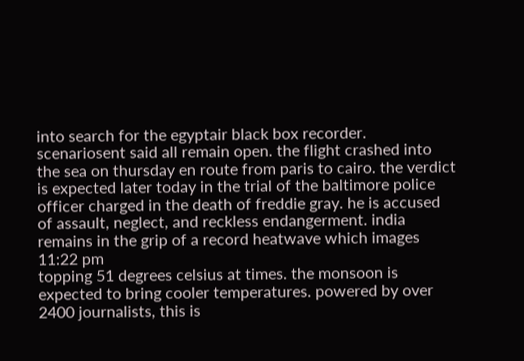into search for the egyptair black box recorder. scenariosent said all remain open. the flight crashed into the sea on thursday en route from paris to cairo. the verdict is expected later today in the trial of the baltimore police officer charged in the death of freddie gray. he is accused of assault, neglect, and reckless endangerment. india remains in the grip of a record heatwave which images
11:22 pm
topping 51 degrees celsius at times. the monsoon is expected to bring cooler temperatures. powered by over 2400 journalists, this is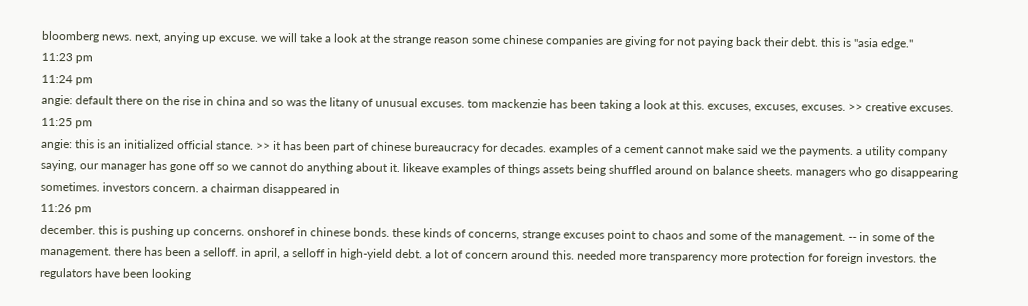bloomberg news. next, anying up excuse. we will take a look at the strange reason some chinese companies are giving for not paying back their debt. this is "asia edge."
11:23 pm
11:24 pm
angie: default there on the rise in china and so was the litany of unusual excuses. tom mackenzie has been taking a look at this. excuses, excuses, excuses. >> creative excuses.
11:25 pm
angie: this is an initialized official stance. >> it has been part of chinese bureaucracy for decades. examples of a cement cannot make said we the payments. a utility company saying, our manager has gone off so we cannot do anything about it. likeave examples of things assets being shuffled around on balance sheets. managers who go disappearing sometimes. investors concern. a chairman disappeared in
11:26 pm
december. this is pushing up concerns. onshoref in chinese bonds. these kinds of concerns, strange excuses point to chaos and some of the management. -- in some of the management. there has been a selloff. in april, a selloff in high-yield debt. a lot of concern around this. needed more transparency more protection for foreign investors. the regulators have been looking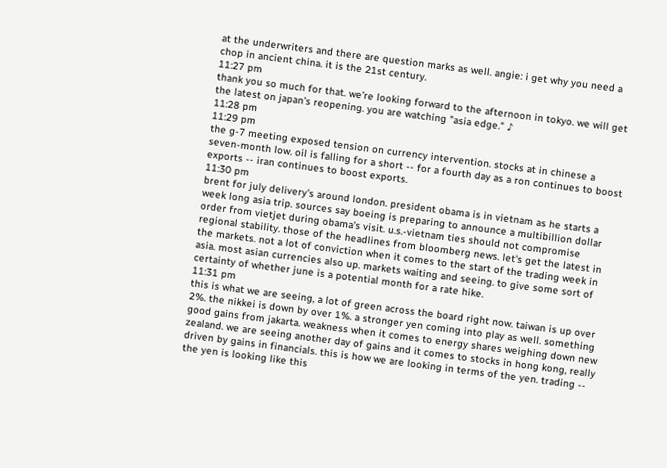at the underwriters and there are question marks as well. angie: i get why you need a chop in ancient china. it is the 21st century.
11:27 pm
thank you so much for that. we're looking forward to the afternoon in tokyo. we will get the latest on japan's reopening. you are watching "asia edge." ♪
11:28 pm
11:29 pm
the g-7 meeting exposed tension on currency intervention. stocks at in chinese a seven-month low. oil is falling for a short -- for a fourth day as a ron continues to boost exports -- iran continues to boost exports.
11:30 pm
brent for july delivery's around london. president obama is in vietnam as he starts a week long asia trip. sources say boeing is preparing to announce a multibillion dollar order from vietjet during obama's visit. u.s.-vietnam ties should not compromise regional stability. those of the headlines from bloomberg news. let's get the latest in the markets. not a lot of conviction when it comes to the start of the trading week in asia. most asian currencies also up. markets waiting and seeing. to give some sort of certainty of whether june is a potential month for a rate hike.
11:31 pm
this is what we are seeing, a lot of green across the board right now. taiwan is up over 2%. the nikkei is down by over 1%. a stronger yen coming into play as well. something good gains from jakarta. weakness when it comes to energy shares weighing down new zealand. we are seeing another day of gains and it comes to stocks in hong kong, really driven by gains in financials. this is how we are looking in terms of the yen. trading -- the yen is looking like this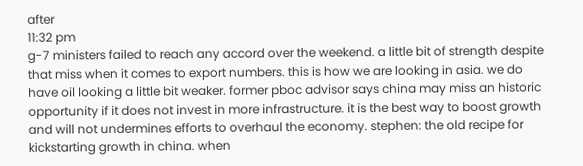after
11:32 pm
g-7 ministers failed to reach any accord over the weekend. a little bit of strength despite that miss when it comes to export numbers. this is how we are looking in asia. we do have oil looking a little bit weaker. former pboc advisor says china may miss an historic opportunity if it does not invest in more infrastructure. it is the best way to boost growth and will not undermines efforts to overhaul the economy. stephen: the old recipe for kickstarting growth in china. when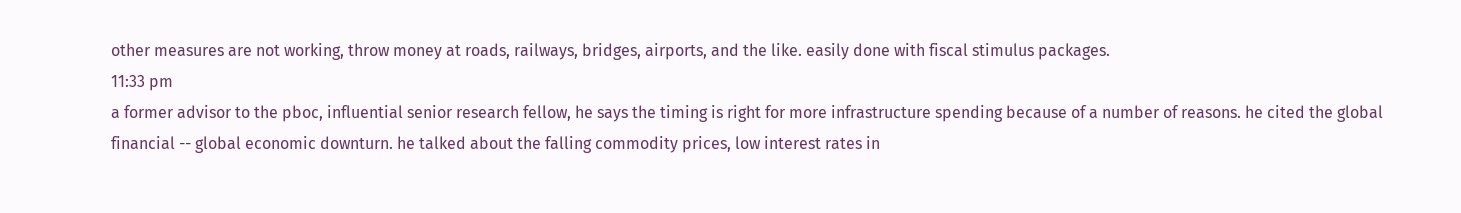other measures are not working, throw money at roads, railways, bridges, airports, and the like. easily done with fiscal stimulus packages.
11:33 pm
a former advisor to the pboc, influential senior research fellow, he says the timing is right for more infrastructure spending because of a number of reasons. he cited the global financial -- global economic downturn. he talked about the falling commodity prices, low interest rates in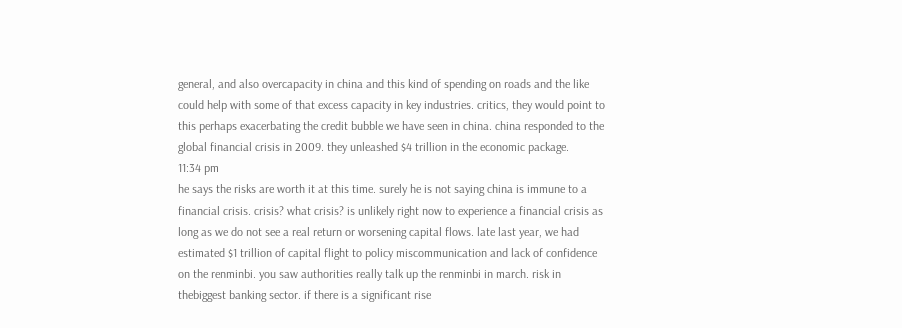general, and also overcapacity in china and this kind of spending on roads and the like could help with some of that excess capacity in key industries. critics, they would point to this perhaps exacerbating the credit bubble we have seen in china. china responded to the global financial crisis in 2009. they unleashed $4 trillion in the economic package.
11:34 pm
he says the risks are worth it at this time. surely he is not saying china is immune to a financial crisis. crisis? what crisis? is unlikely right now to experience a financial crisis as long as we do not see a real return or worsening capital flows. late last year, we had estimated $1 trillion of capital flight to policy miscommunication and lack of confidence on the renminbi. you saw authorities really talk up the renminbi in march. risk in thebiggest banking sector. if there is a significant rise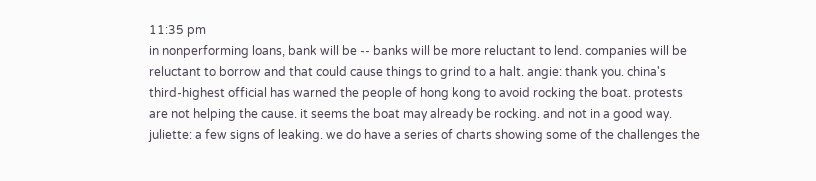11:35 pm
in nonperforming loans, bank will be -- banks will be more reluctant to lend. companies will be reluctant to borrow and that could cause things to grind to a halt. angie: thank you. china's third-highest official has warned the people of hong kong to avoid rocking the boat. protests are not helping the cause. it seems the boat may already be rocking. and not in a good way. juliette: a few signs of leaking. we do have a series of charts showing some of the challenges the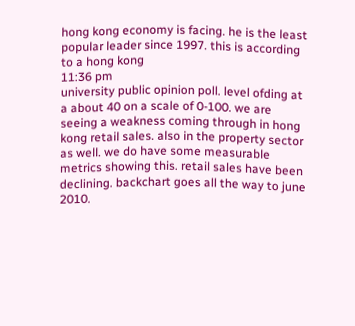hong kong economy is facing. he is the least popular leader since 1997. this is according to a hong kong
11:36 pm
university public opinion poll. level ofding at a about 40 on a scale of 0-100. we are seeing a weakness coming through in hong kong retail sales. also in the property sector as well. we do have some measurable metrics showing this. retail sales have been declining. backchart goes all the way to june 2010.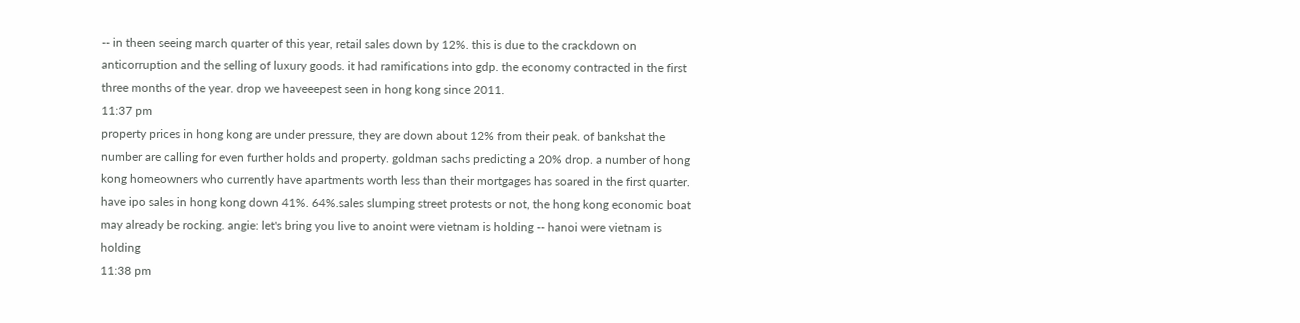-- in theen seeing march quarter of this year, retail sales down by 12%. this is due to the crackdown on anticorruption and the selling of luxury goods. it had ramifications into gdp. the economy contracted in the first three months of the year. drop we haveeepest seen in hong kong since 2011.
11:37 pm
property prices in hong kong are under pressure, they are down about 12% from their peak. of bankshat the number are calling for even further holds and property. goldman sachs predicting a 20% drop. a number of hong kong homeowners who currently have apartments worth less than their mortgages has soared in the first quarter. have ipo sales in hong kong down 41%. 64%.sales slumping street protests or not, the hong kong economic boat may already be rocking. angie: let's bring you live to anoint were vietnam is holding -- hanoi were vietnam is holding
11:38 pm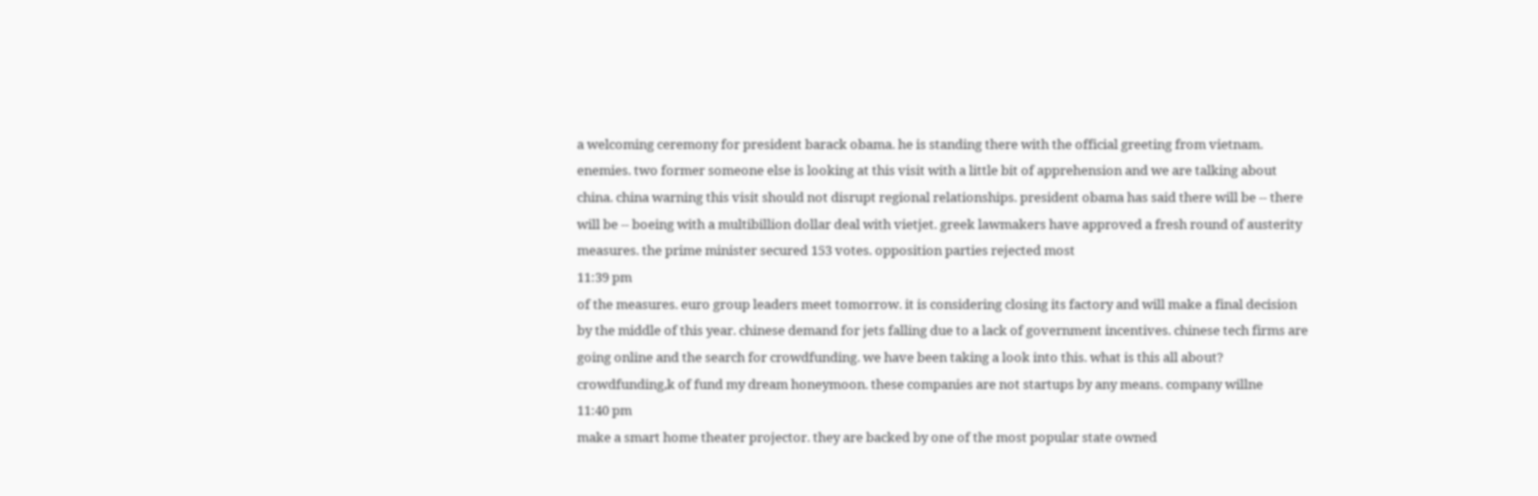a welcoming ceremony for president barack obama. he is standing there with the official greeting from vietnam. enemies. two former someone else is looking at this visit with a little bit of apprehension and we are talking about china. china warning this visit should not disrupt regional relationships. president obama has said there will be -- there will be -- boeing with a multibillion dollar deal with vietjet. greek lawmakers have approved a fresh round of austerity measures. the prime minister secured 153 votes. opposition parties rejected most
11:39 pm
of the measures. euro group leaders meet tomorrow. it is considering closing its factory and will make a final decision by the middle of this year. chinese demand for jets falling due to a lack of government incentives. chinese tech firms are going online and the search for crowdfunding. we have been taking a look into this. what is this all about? crowdfunding,k of fund my dream honeymoon. these companies are not startups by any means. company willne
11:40 pm
make a smart home theater projector. they are backed by one of the most popular state owned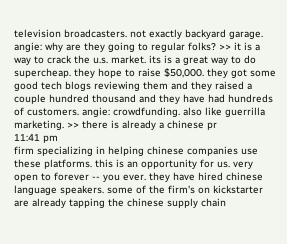television broadcasters. not exactly backyard garage. angie: why are they going to regular folks? >> it is a way to crack the u.s. market. its is a great way to do supercheap. they hope to raise $50,000. they got some good tech blogs reviewing them and they raised a couple hundred thousand and they have had hundreds of customers. angie: crowdfunding. also like guerrilla marketing. >> there is already a chinese pr
11:41 pm
firm specializing in helping chinese companies use these platforms. this is an opportunity for us. very open to forever -- you ever. they have hired chinese language speakers. some of the firm's on kickstarter are already tapping the chinese supply chain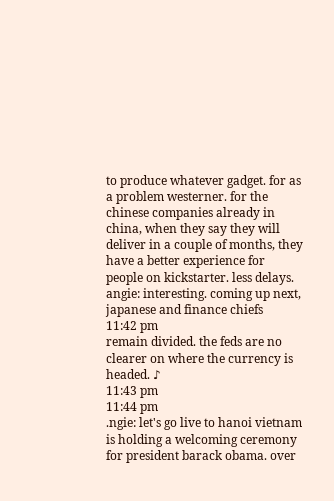to produce whatever gadget. for as a problem westerner. for the chinese companies already in china, when they say they will deliver in a couple of months, they have a better experience for people on kickstarter. less delays. angie: interesting. coming up next, japanese and finance chiefs
11:42 pm
remain divided. the feds are no clearer on where the currency is headed. ♪
11:43 pm
11:44 pm
.ngie: let's go live to hanoi vietnam is holding a welcoming ceremony for president barack obama. over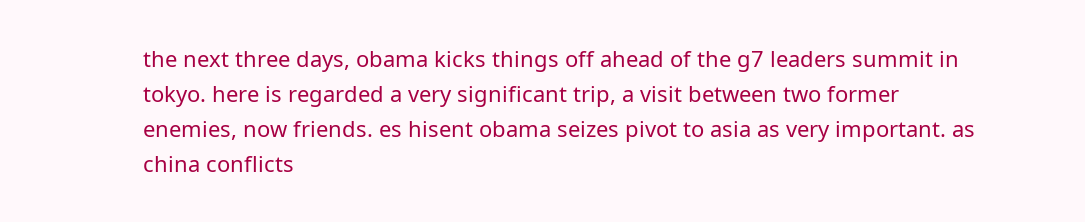the next three days, obama kicks things off ahead of the g7 leaders summit in tokyo. here is regarded a very significant trip, a visit between two former enemies, now friends. es hisent obama seizes pivot to asia as very important. as china conflicts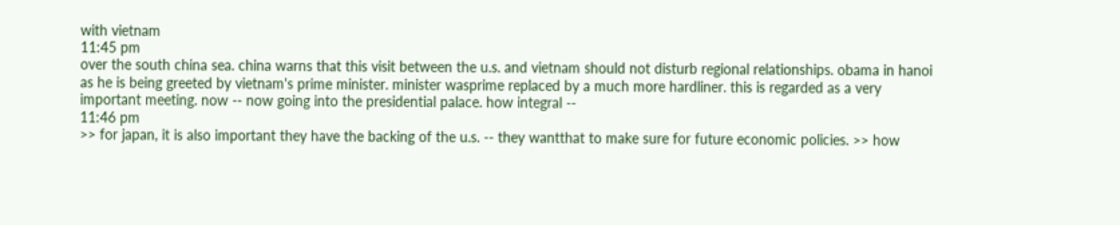with vietnam
11:45 pm
over the south china sea. china warns that this visit between the u.s. and vietnam should not disturb regional relationships. obama in hanoi as he is being greeted by vietnam's prime minister. minister wasprime replaced by a much more hardliner. this is regarded as a very important meeting. now -- now going into the presidential palace. how integral --
11:46 pm
>> for japan, it is also important they have the backing of the u.s. -- they wantthat to make sure for future economic policies. >> how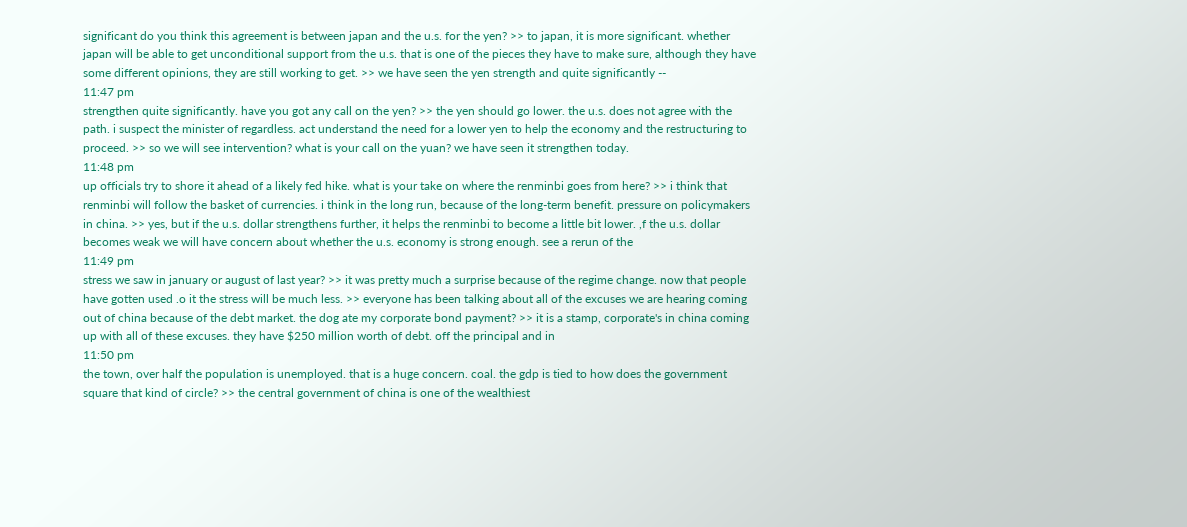significant do you think this agreement is between japan and the u.s. for the yen? >> to japan, it is more significant. whether japan will be able to get unconditional support from the u.s. that is one of the pieces they have to make sure, although they have some different opinions, they are still working to get. >> we have seen the yen strength and quite significantly --
11:47 pm
strengthen quite significantly. have you got any call on the yen? >> the yen should go lower. the u.s. does not agree with the path. i suspect the minister of regardless. act understand the need for a lower yen to help the economy and the restructuring to proceed. >> so we will see intervention? what is your call on the yuan? we have seen it strengthen today.
11:48 pm
up officials try to shore it ahead of a likely fed hike. what is your take on where the renminbi goes from here? >> i think that renminbi will follow the basket of currencies. i think in the long run, because of the long-term benefit. pressure on policymakers in china. >> yes, but if the u.s. dollar strengthens further, it helps the renminbi to become a little bit lower. ,f the u.s. dollar becomes weak we will have concern about whether the u.s. economy is strong enough. see a rerun of the
11:49 pm
stress we saw in january or august of last year? >> it was pretty much a surprise because of the regime change. now that people have gotten used .o it the stress will be much less. >> everyone has been talking about all of the excuses we are hearing coming out of china because of the debt market. the dog ate my corporate bond payment? >> it is a stamp, corporate's in china coming up with all of these excuses. they have $250 million worth of debt. off the principal and in
11:50 pm
the town, over half the population is unemployed. that is a huge concern. coal. the gdp is tied to how does the government square that kind of circle? >> the central government of china is one of the wealthiest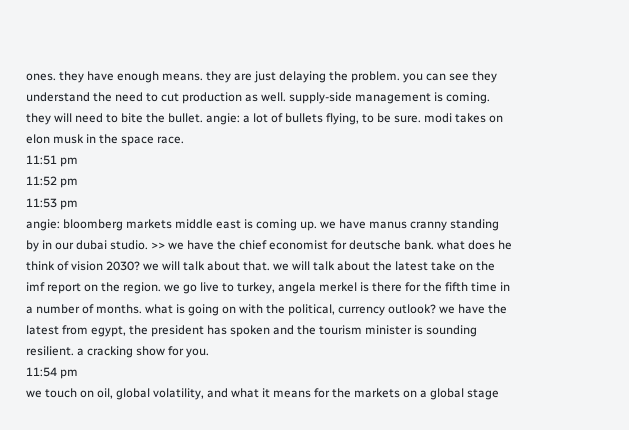ones. they have enough means. they are just delaying the problem. you can see they understand the need to cut production as well. supply-side management is coming. they will need to bite the bullet. angie: a lot of bullets flying, to be sure. modi takes on elon musk in the space race.
11:51 pm
11:52 pm
11:53 pm
angie: bloomberg markets middle east is coming up. we have manus cranny standing by in our dubai studio. >> we have the chief economist for deutsche bank. what does he think of vision 2030? we will talk about that. we will talk about the latest take on the imf report on the region. we go live to turkey, angela merkel is there for the fifth time in a number of months. what is going on with the political, currency outlook? we have the latest from egypt, the president has spoken and the tourism minister is sounding resilient. a cracking show for you.
11:54 pm
we touch on oil, global volatility, and what it means for the markets on a global stage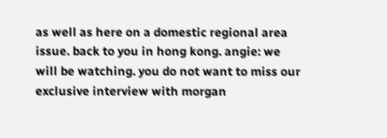as well as here on a domestic regional area issue. back to you in hong kong. angie: we will be watching. you do not want to miss our exclusive interview with morgan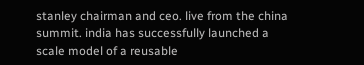stanley chairman and ceo. live from the china summit. india has successfully launched a scale model of a reusable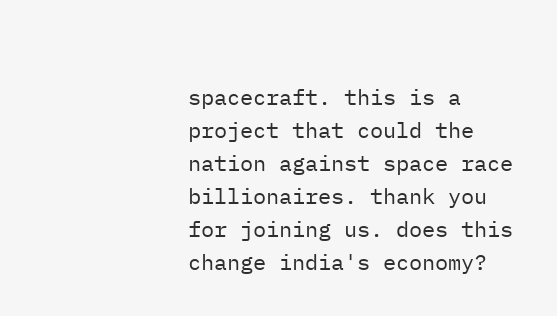spacecraft. this is a project that could the nation against space race billionaires. thank you for joining us. does this change india's economy?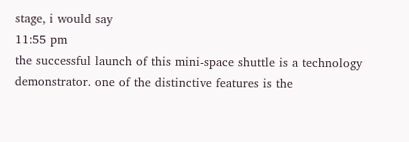stage, i would say
11:55 pm
the successful launch of this mini-space shuttle is a technology demonstrator. one of the distinctive features is the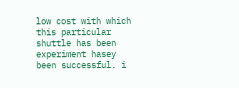low cost with which this particular shuttle has been experiment hasey been successful. i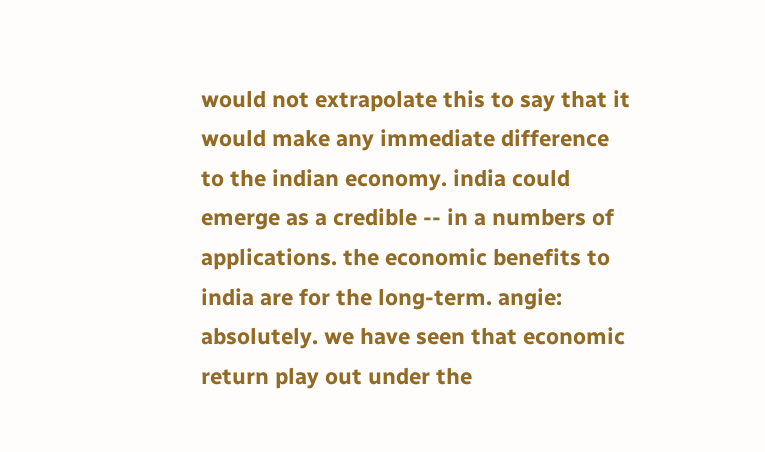would not extrapolate this to say that it would make any immediate difference to the indian economy. india could emerge as a credible -- in a numbers of applications. the economic benefits to india are for the long-term. angie: absolutely. we have seen that economic return play out under the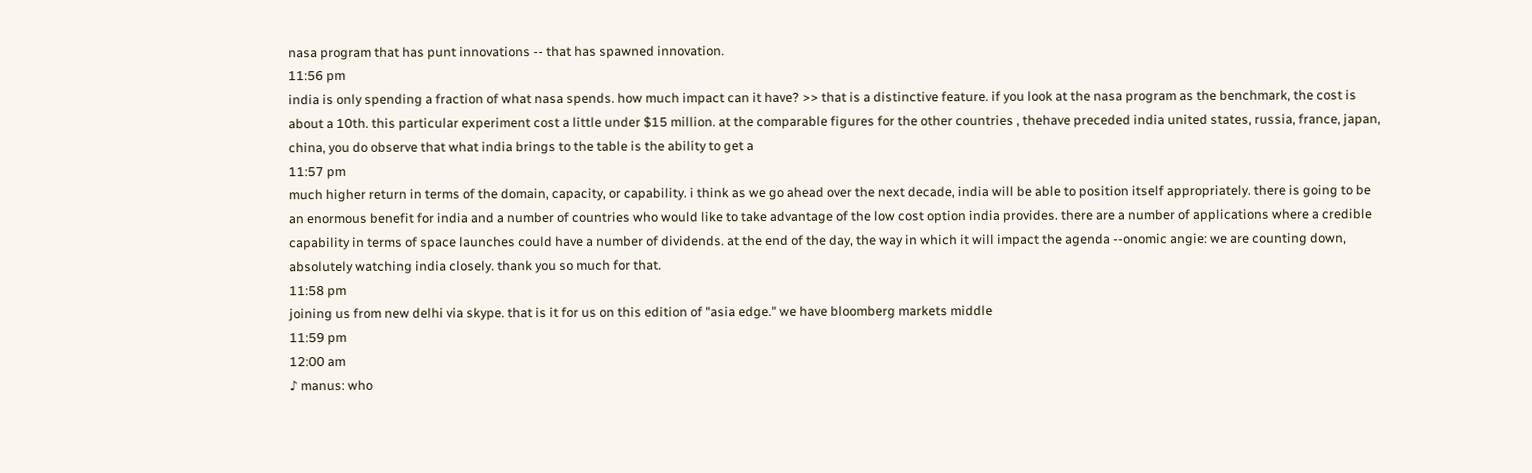nasa program that has punt innovations -- that has spawned innovation.
11:56 pm
india is only spending a fraction of what nasa spends. how much impact can it have? >> that is a distinctive feature. if you look at the nasa program as the benchmark, the cost is about a 10th. this particular experiment cost a little under $15 million. at the comparable figures for the other countries , thehave preceded india united states, russia, france, japan, china, you do observe that what india brings to the table is the ability to get a
11:57 pm
much higher return in terms of the domain, capacity, or capability. i think as we go ahead over the next decade, india will be able to position itself appropriately. there is going to be an enormous benefit for india and a number of countries who would like to take advantage of the low cost option india provides. there are a number of applications where a credible capability in terms of space launches could have a number of dividends. at the end of the day, the way in which it will impact the agenda --onomic angie: we are counting down, absolutely watching india closely. thank you so much for that.
11:58 pm
joining us from new delhi via skype. that is it for us on this edition of "asia edge." we have bloomberg markets middle
11:59 pm
12:00 am
♪ manus: who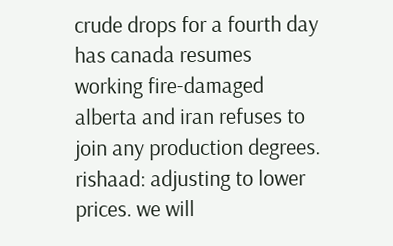crude drops for a fourth day has canada resumes working fire-damaged alberta and iran refuses to join any production degrees. rishaad: adjusting to lower prices. we will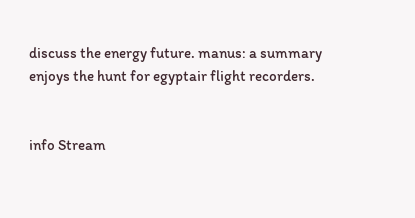discuss the energy future. manus: a summary enjoys the hunt for egyptair flight recorders.


info Stream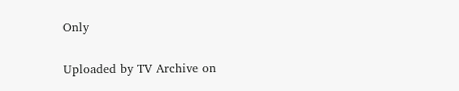Only

Uploaded by TV Archive on